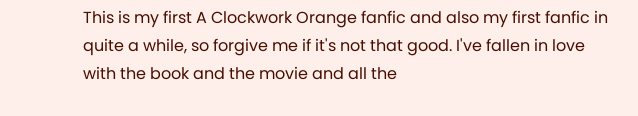This is my first A Clockwork Orange fanfic and also my first fanfic in quite a while, so forgive me if it's not that good. I've fallen in love with the book and the movie and all the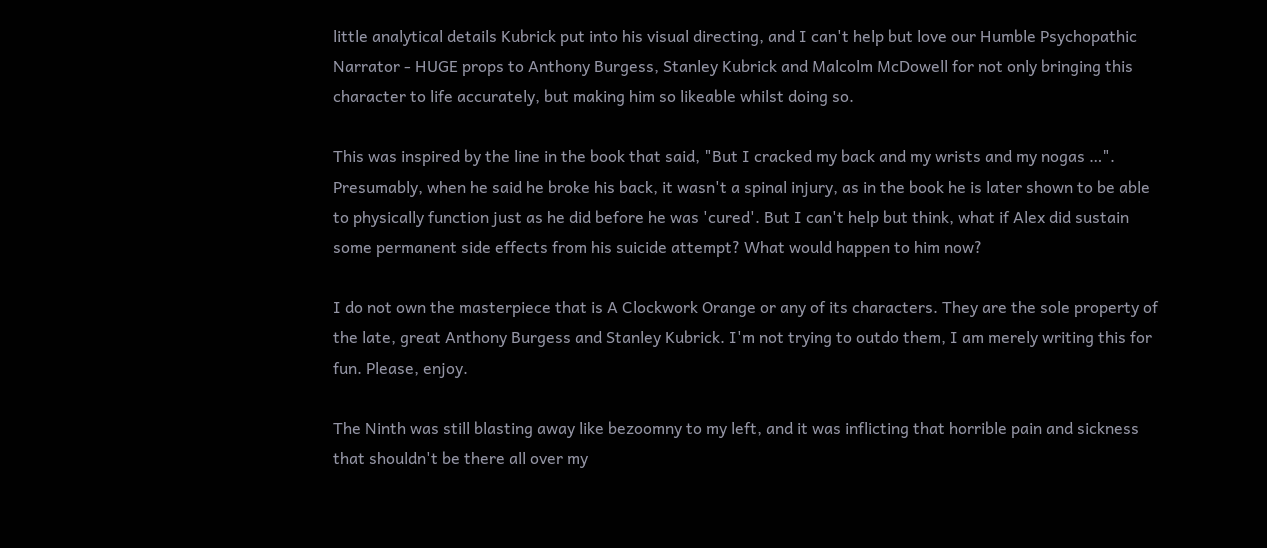little analytical details Kubrick put into his visual directing, and I can't help but love our Humble Psychopathic Narrator - HUGE props to Anthony Burgess, Stanley Kubrick and Malcolm McDowell for not only bringing this character to life accurately, but making him so likeable whilst doing so.

This was inspired by the line in the book that said, "But I cracked my back and my wrists and my nogas …". Presumably, when he said he broke his back, it wasn't a spinal injury, as in the book he is later shown to be able to physically function just as he did before he was 'cured'. But I can't help but think, what if Alex did sustain some permanent side effects from his suicide attempt? What would happen to him now?

I do not own the masterpiece that is A Clockwork Orange or any of its characters. They are the sole property of the late, great Anthony Burgess and Stanley Kubrick. I'm not trying to outdo them, I am merely writing this for fun. Please, enjoy.

The Ninth was still blasting away like bezoomny to my left, and it was inflicting that horrible pain and sickness that shouldn't be there all over my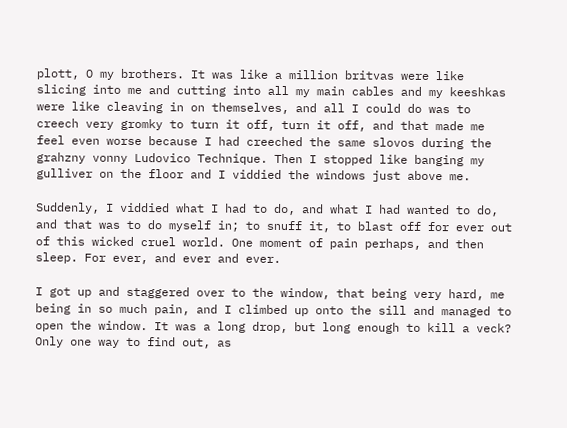plott, O my brothers. It was like a million britvas were like slicing into me and cutting into all my main cables and my keeshkas were like cleaving in on themselves, and all I could do was to creech very gromky to turn it off, turn it off, and that made me feel even worse because I had creeched the same slovos during the grahzny vonny Ludovico Technique. Then I stopped like banging my gulliver on the floor and I viddied the windows just above me.

Suddenly, I viddied what I had to do, and what I had wanted to do, and that was to do myself in; to snuff it, to blast off for ever out of this wicked cruel world. One moment of pain perhaps, and then sleep. For ever, and ever and ever.

I got up and staggered over to the window, that being very hard, me being in so much pain, and I climbed up onto the sill and managed to open the window. It was a long drop, but long enough to kill a veck? Only one way to find out, as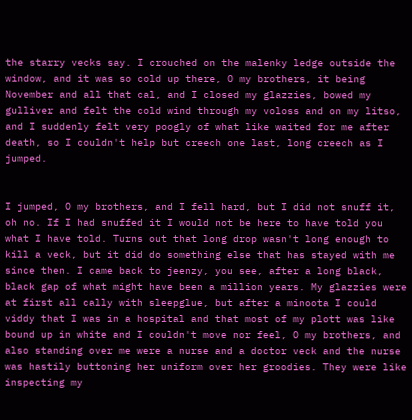the starry vecks say. I crouched on the malenky ledge outside the window, and it was so cold up there, O my brothers, it being November and all that cal, and I closed my glazzies, bowed my gulliver and felt the cold wind through my voloss and on my litso, and I suddenly felt very poogly of what like waited for me after death, so I couldn't help but creech one last, long creech as I jumped.


I jumped, O my brothers, and I fell hard, but I did not snuff it, oh no. If I had snuffed it I would not be here to have told you what I have told. Turns out that long drop wasn't long enough to kill a veck, but it did do something else that has stayed with me since then. I came back to jeenzy, you see, after a long black, black gap of what might have been a million years. My glazzies were at first all cally with sleepglue, but after a minoota I could viddy that I was in a hospital and that most of my plott was like bound up in white and I couldn't move nor feel, O my brothers, and also standing over me were a nurse and a doctor veck and the nurse was hastily buttoning her uniform over her groodies. They were like inspecting my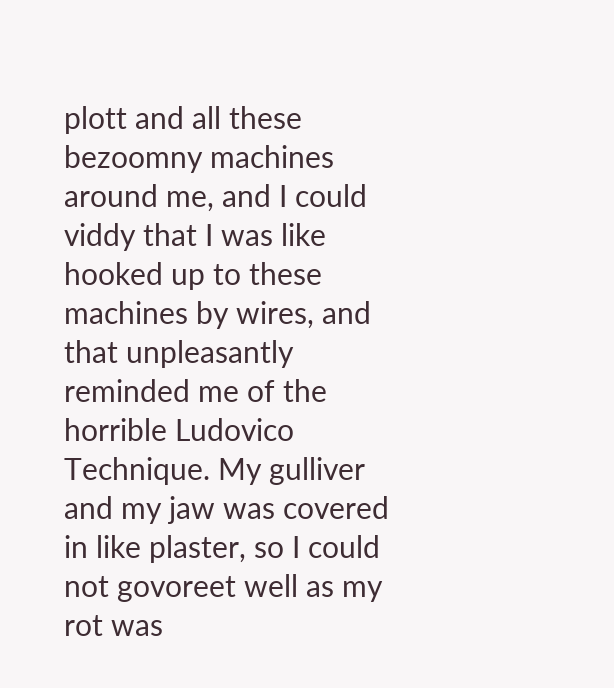plott and all these bezoomny machines around me, and I could viddy that I was like hooked up to these machines by wires, and that unpleasantly reminded me of the horrible Ludovico Technique. My gulliver and my jaw was covered in like plaster, so I could not govoreet well as my rot was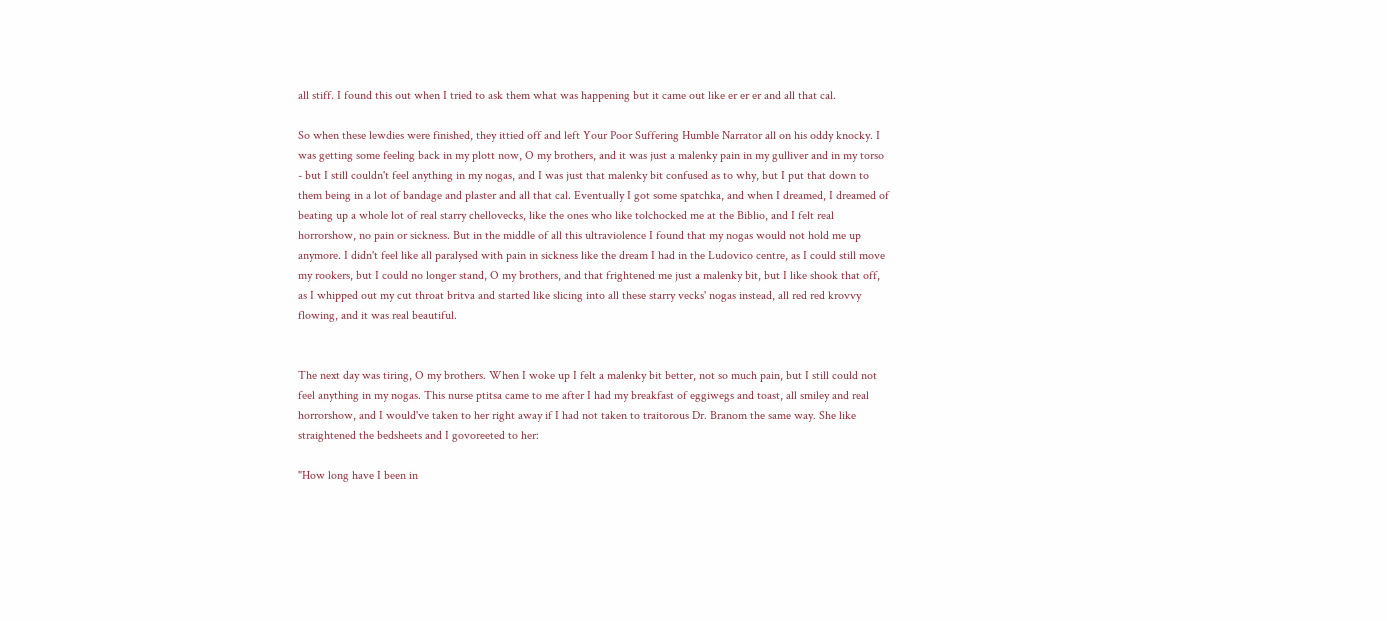all stiff. I found this out when I tried to ask them what was happening but it came out like er er er and all that cal.

So when these lewdies were finished, they ittied off and left Your Poor Suffering Humble Narrator all on his oddy knocky. I was getting some feeling back in my plott now, O my brothers, and it was just a malenky pain in my gulliver and in my torso - but I still couldn't feel anything in my nogas, and I was just that malenky bit confused as to why, but I put that down to them being in a lot of bandage and plaster and all that cal. Eventually I got some spatchka, and when I dreamed, I dreamed of beating up a whole lot of real starry chellovecks, like the ones who like tolchocked me at the Biblio, and I felt real horrorshow, no pain or sickness. But in the middle of all this ultraviolence I found that my nogas would not hold me up anymore. I didn't feel like all paralysed with pain in sickness like the dream I had in the Ludovico centre, as I could still move my rookers, but I could no longer stand, O my brothers, and that frightened me just a malenky bit, but I like shook that off, as I whipped out my cut throat britva and started like slicing into all these starry vecks' nogas instead, all red red krovvy flowing, and it was real beautiful.


The next day was tiring, O my brothers. When I woke up I felt a malenky bit better, not so much pain, but I still could not feel anything in my nogas. This nurse ptitsa came to me after I had my breakfast of eggiwegs and toast, all smiley and real horrorshow, and I would've taken to her right away if I had not taken to traitorous Dr. Branom the same way. She like straightened the bedsheets and I govoreeted to her:

"How long have I been in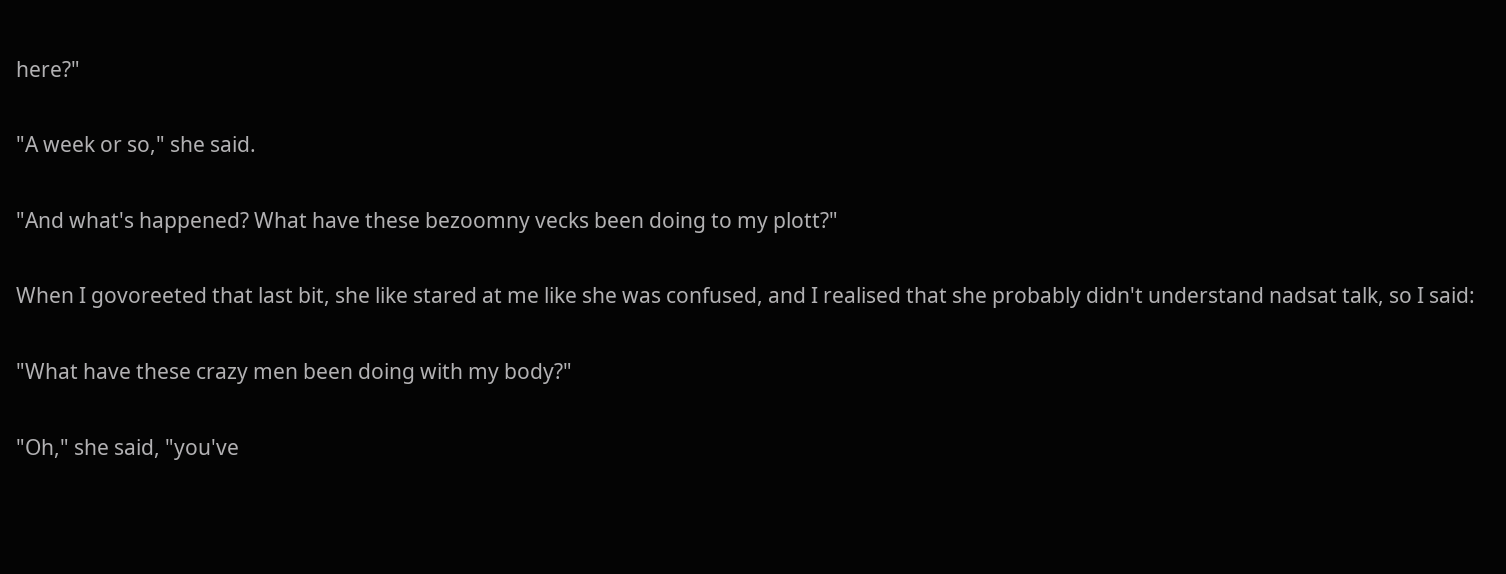here?"

"A week or so," she said.

"And what's happened? What have these bezoomny vecks been doing to my plott?"

When I govoreeted that last bit, she like stared at me like she was confused, and I realised that she probably didn't understand nadsat talk, so I said:

"What have these crazy men been doing with my body?"

"Oh," she said, "you've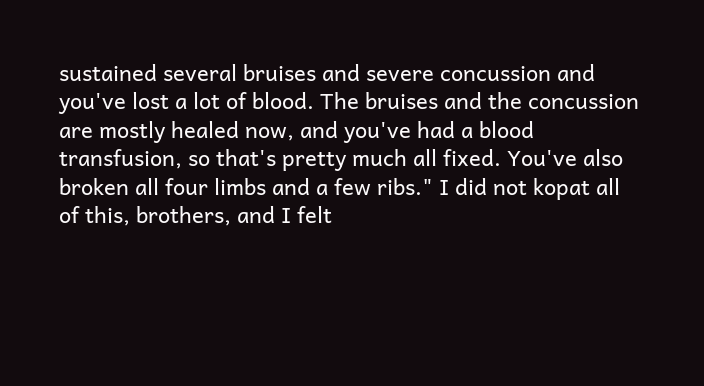sustained several bruises and severe concussion and you've lost a lot of blood. The bruises and the concussion are mostly healed now, and you've had a blood transfusion, so that's pretty much all fixed. You've also broken all four limbs and a few ribs." I did not kopat all of this, brothers, and I felt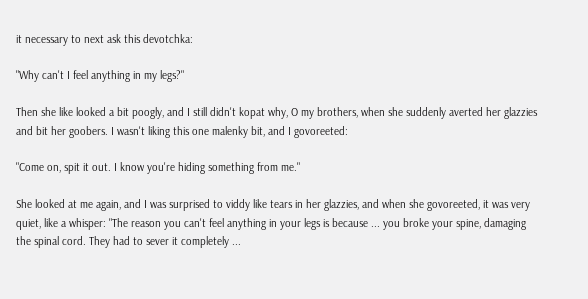it necessary to next ask this devotchka:

"Why can't I feel anything in my legs?"

Then she like looked a bit poogly, and I still didn't kopat why, O my brothers, when she suddenly averted her glazzies and bit her goobers. I wasn't liking this one malenky bit, and I govoreeted:

"Come on, spit it out. I know you're hiding something from me."

She looked at me again, and I was surprised to viddy like tears in her glazzies, and when she govoreeted, it was very quiet, like a whisper: "The reason you can't feel anything in your legs is because ... you broke your spine, damaging the spinal cord. They had to sever it completely ...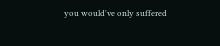you would've only suffered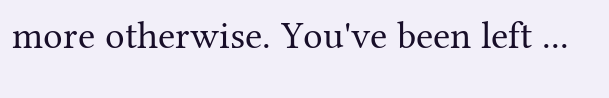more otherwise. You've been left ...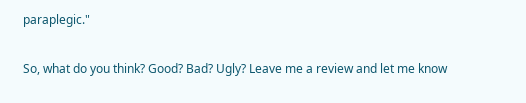paraplegic."

So, what do you think? Good? Bad? Ugly? Leave me a review and let me know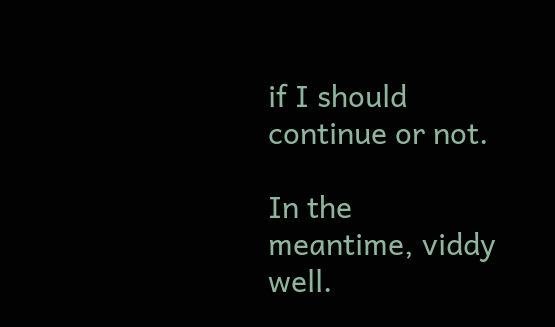if I should continue or not.

In the meantime, viddy well.